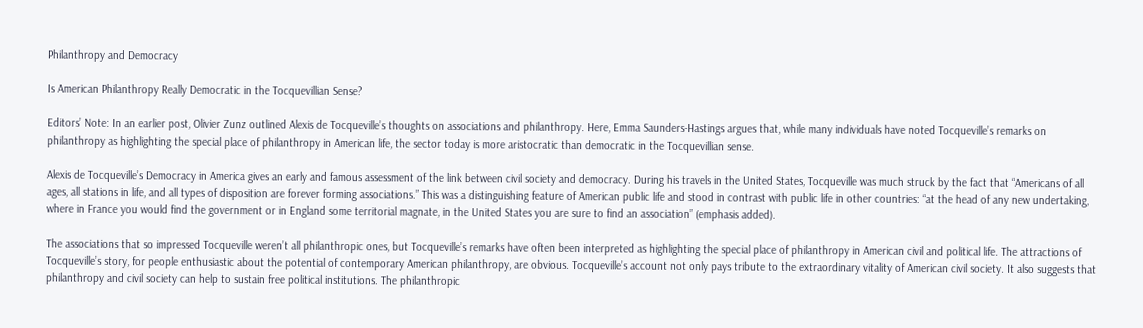Philanthropy and Democracy

Is American Philanthropy Really Democratic in the Tocquevillian Sense?

Editors’ Note: In an earlier post, Olivier Zunz outlined Alexis de Tocqueville’s thoughts on associations and philanthropy. Here, Emma Saunders-Hastings argues that, while many individuals have noted Tocqueville’s remarks on philanthropy as highlighting the special place of philanthropy in American life, the sector today is more aristocratic than democratic in the Tocquevillian sense.

Alexis de Tocqueville’s Democracy in America gives an early and famous assessment of the link between civil society and democracy. During his travels in the United States, Tocqueville was much struck by the fact that “Americans of all ages, all stations in life, and all types of disposition are forever forming associations.” This was a distinguishing feature of American public life and stood in contrast with public life in other countries: “at the head of any new undertaking, where in France you would find the government or in England some territorial magnate, in the United States you are sure to find an association” (emphasis added).

The associations that so impressed Tocqueville weren’t all philanthropic ones, but Tocqueville’s remarks have often been interpreted as highlighting the special place of philanthropy in American civil and political life. The attractions of Tocqueville’s story, for people enthusiastic about the potential of contemporary American philanthropy, are obvious. Tocqueville’s account not only pays tribute to the extraordinary vitality of American civil society. It also suggests that philanthropy and civil society can help to sustain free political institutions. The philanthropic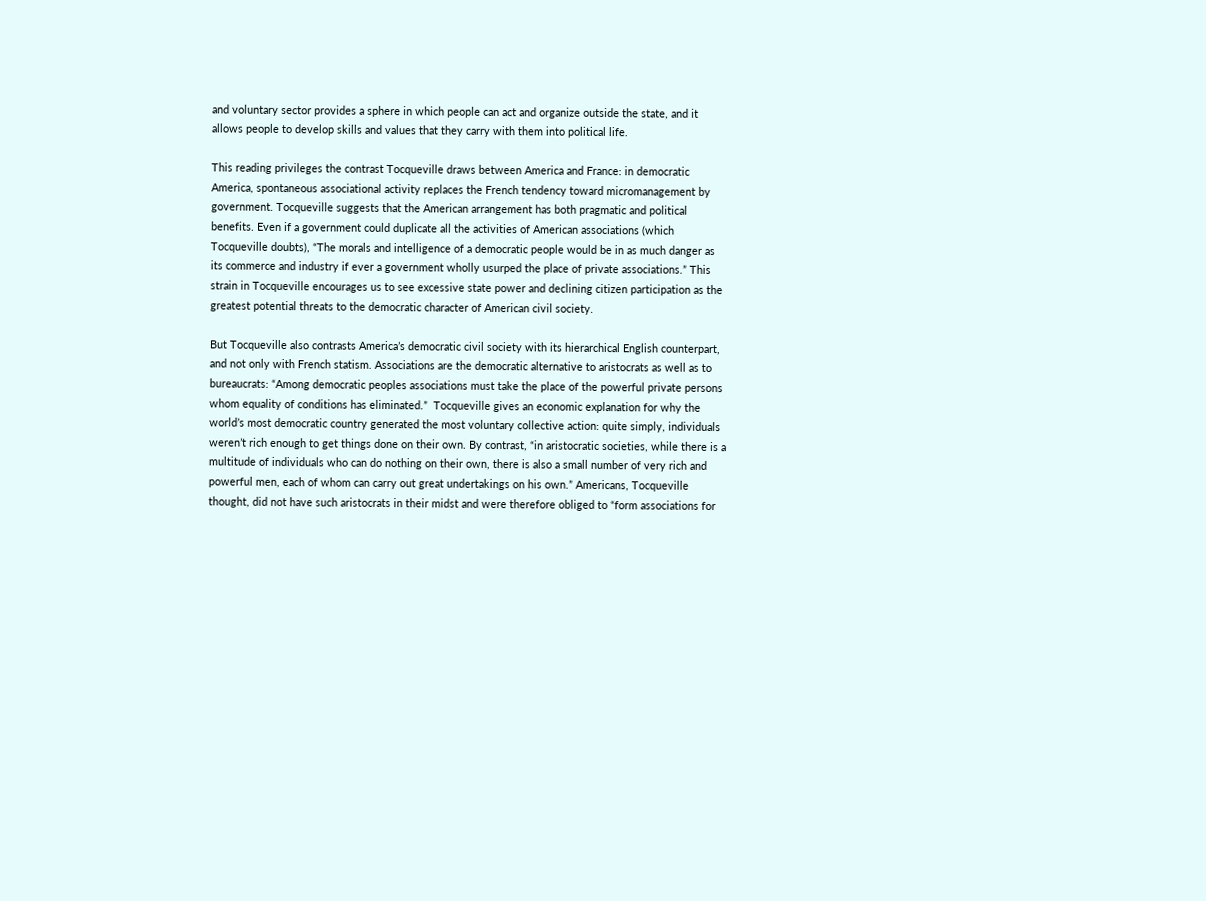and voluntary sector provides a sphere in which people can act and organize outside the state, and it allows people to develop skills and values that they carry with them into political life.

This reading privileges the contrast Tocqueville draws between America and France: in democratic America, spontaneous associational activity replaces the French tendency toward micromanagement by government. Tocqueville suggests that the American arrangement has both pragmatic and political benefits. Even if a government could duplicate all the activities of American associations (which Tocqueville doubts), “The morals and intelligence of a democratic people would be in as much danger as its commerce and industry if ever a government wholly usurped the place of private associations.” This strain in Tocqueville encourages us to see excessive state power and declining citizen participation as the greatest potential threats to the democratic character of American civil society.

But Tocqueville also contrasts America’s democratic civil society with its hierarchical English counterpart, and not only with French statism. Associations are the democratic alternative to aristocrats as well as to bureaucrats: “Among democratic peoples associations must take the place of the powerful private persons whom equality of conditions has eliminated.”  Tocqueville gives an economic explanation for why the world’s most democratic country generated the most voluntary collective action: quite simply, individuals weren’t rich enough to get things done on their own. By contrast, “in aristocratic societies, while there is a multitude of individuals who can do nothing on their own, there is also a small number of very rich and powerful men, each of whom can carry out great undertakings on his own.” Americans, Tocqueville thought, did not have such aristocrats in their midst and were therefore obliged to “form associations for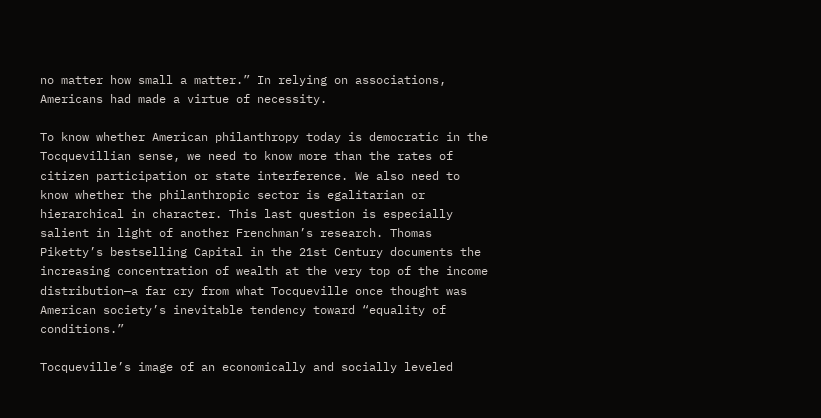no matter how small a matter.” In relying on associations, Americans had made a virtue of necessity.

To know whether American philanthropy today is democratic in the Tocquevillian sense, we need to know more than the rates of citizen participation or state interference. We also need to know whether the philanthropic sector is egalitarian or hierarchical in character. This last question is especially salient in light of another Frenchman’s research. Thomas Piketty’s bestselling Capital in the 21st Century documents the increasing concentration of wealth at the very top of the income distribution—a far cry from what Tocqueville once thought was American society’s inevitable tendency toward “equality of conditions.”

Tocqueville’s image of an economically and socially leveled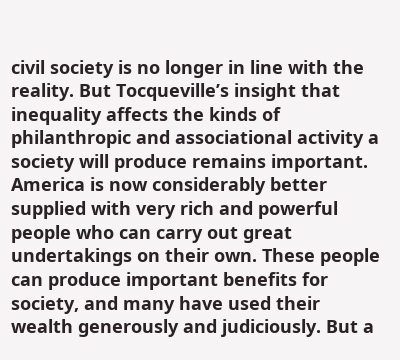civil society is no longer in line with the reality. But Tocqueville’s insight that inequality affects the kinds of philanthropic and associational activity a society will produce remains important. America is now considerably better supplied with very rich and powerful people who can carry out great undertakings on their own. These people can produce important benefits for society, and many have used their wealth generously and judiciously. But a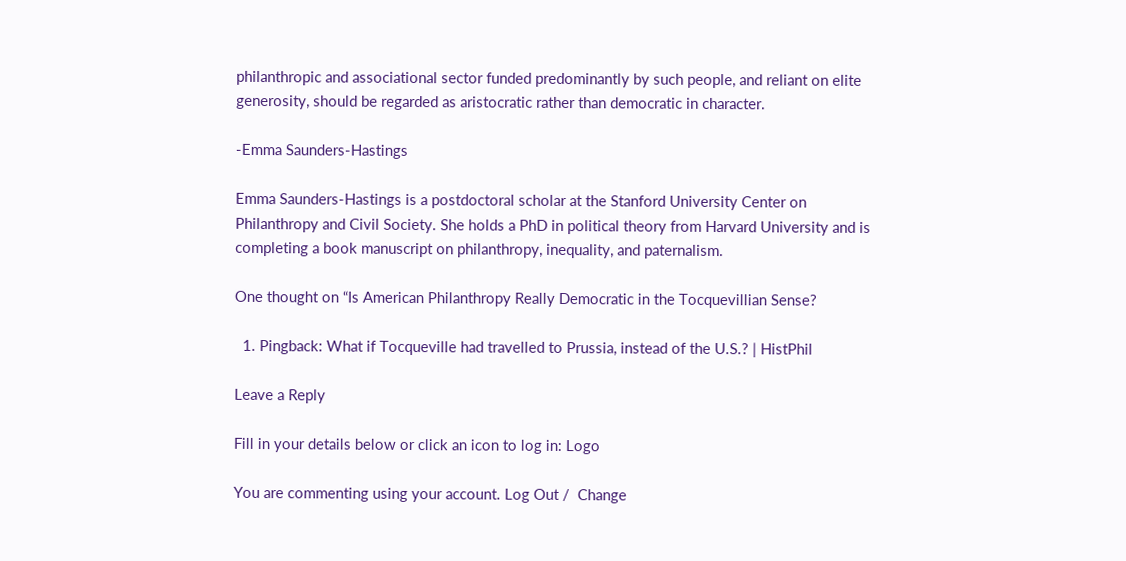philanthropic and associational sector funded predominantly by such people, and reliant on elite generosity, should be regarded as aristocratic rather than democratic in character.

-Emma Saunders-Hastings

Emma Saunders-Hastings is a postdoctoral scholar at the Stanford University Center on Philanthropy and Civil Society. She holds a PhD in political theory from Harvard University and is completing a book manuscript on philanthropy, inequality, and paternalism.

One thought on “Is American Philanthropy Really Democratic in the Tocquevillian Sense?

  1. Pingback: What if Tocqueville had travelled to Prussia, instead of the U.S.? | HistPhil

Leave a Reply

Fill in your details below or click an icon to log in: Logo

You are commenting using your account. Log Out /  Change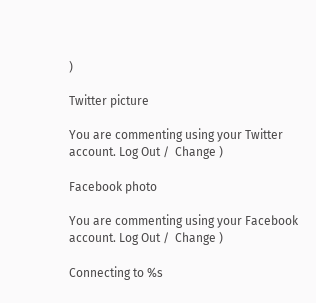)

Twitter picture

You are commenting using your Twitter account. Log Out /  Change )

Facebook photo

You are commenting using your Facebook account. Log Out /  Change )

Connecting to %s